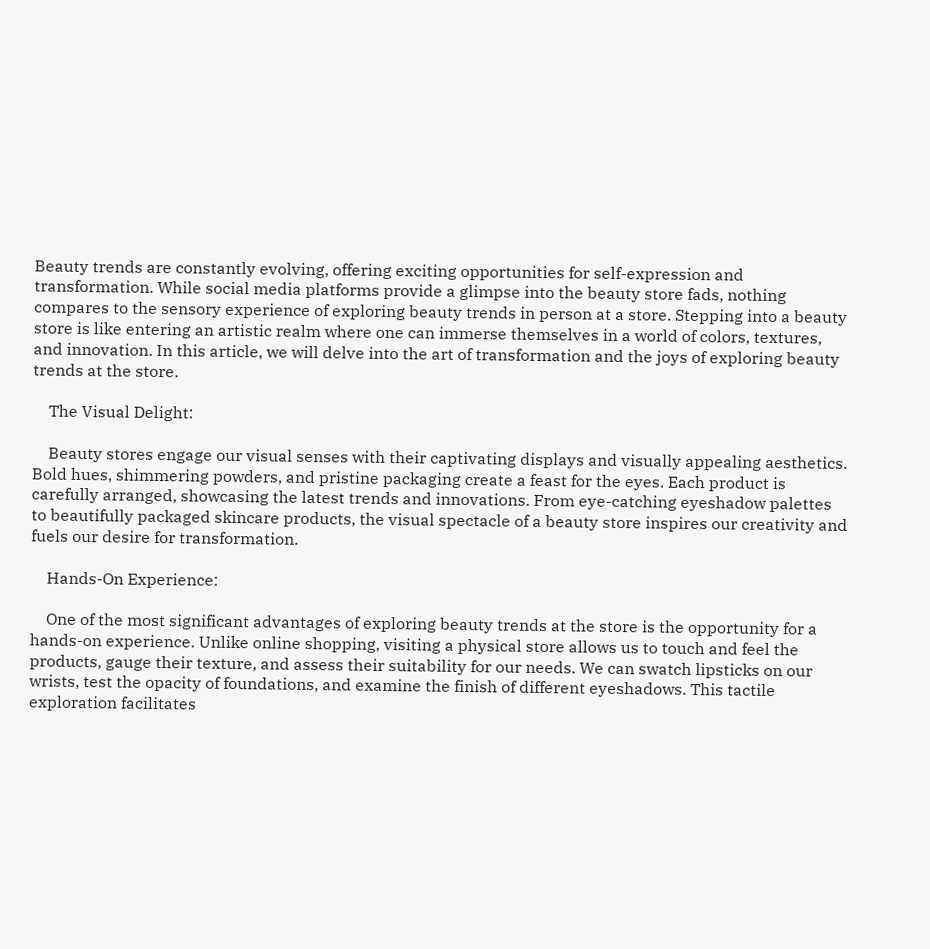Beauty trends are constantly evolving, offering exciting opportunities for self-expression and transformation. While social media platforms provide a glimpse into the beauty store fads, nothing compares to the sensory experience of exploring beauty trends in person at a store. Stepping into a beauty store is like entering an artistic realm where one can immerse themselves in a world of colors, textures, and innovation. In this article, we will delve into the art of transformation and the joys of exploring beauty trends at the store.

    The Visual Delight:

    Beauty stores engage our visual senses with their captivating displays and visually appealing aesthetics. Bold hues, shimmering powders, and pristine packaging create a feast for the eyes. Each product is carefully arranged, showcasing the latest trends and innovations. From eye-catching eyeshadow palettes to beautifully packaged skincare products, the visual spectacle of a beauty store inspires our creativity and fuels our desire for transformation.

    Hands-On Experience:

    One of the most significant advantages of exploring beauty trends at the store is the opportunity for a hands-on experience. Unlike online shopping, visiting a physical store allows us to touch and feel the products, gauge their texture, and assess their suitability for our needs. We can swatch lipsticks on our wrists, test the opacity of foundations, and examine the finish of different eyeshadows. This tactile exploration facilitates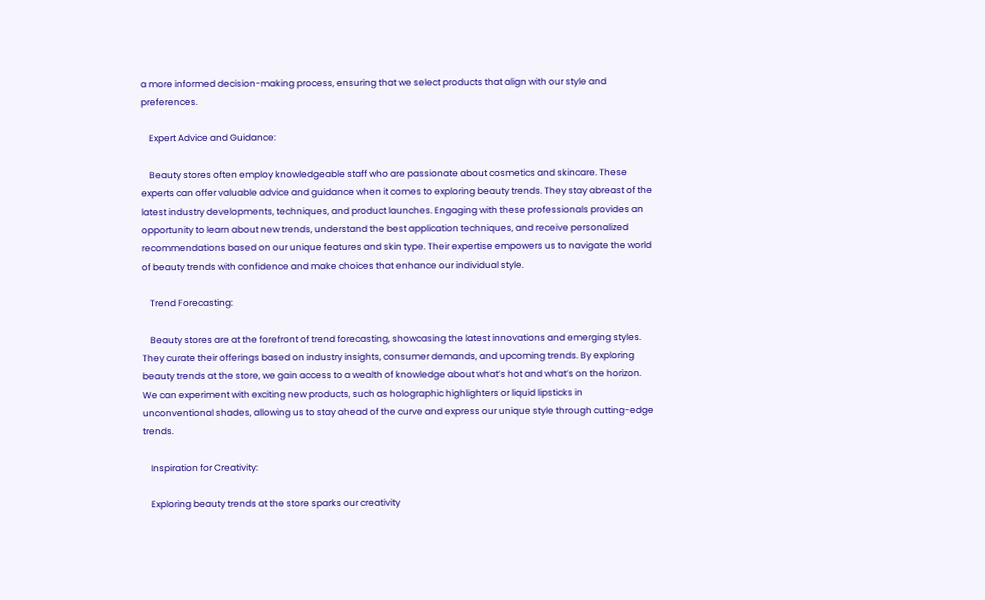a more informed decision-making process, ensuring that we select products that align with our style and preferences.

    Expert Advice and Guidance:

    Beauty stores often employ knowledgeable staff who are passionate about cosmetics and skincare. These experts can offer valuable advice and guidance when it comes to exploring beauty trends. They stay abreast of the latest industry developments, techniques, and product launches. Engaging with these professionals provides an opportunity to learn about new trends, understand the best application techniques, and receive personalized recommendations based on our unique features and skin type. Their expertise empowers us to navigate the world of beauty trends with confidence and make choices that enhance our individual style.

    Trend Forecasting:

    Beauty stores are at the forefront of trend forecasting, showcasing the latest innovations and emerging styles. They curate their offerings based on industry insights, consumer demands, and upcoming trends. By exploring beauty trends at the store, we gain access to a wealth of knowledge about what’s hot and what’s on the horizon. We can experiment with exciting new products, such as holographic highlighters or liquid lipsticks in unconventional shades, allowing us to stay ahead of the curve and express our unique style through cutting-edge trends.

    Inspiration for Creativity:

    Exploring beauty trends at the store sparks our creativity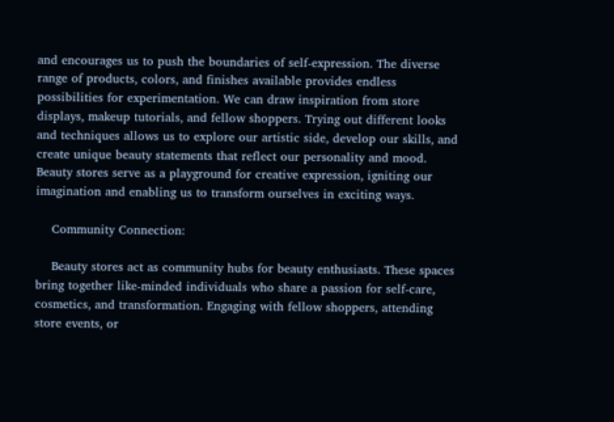and encourages us to push the boundaries of self-expression. The diverse range of products, colors, and finishes available provides endless possibilities for experimentation. We can draw inspiration from store displays, makeup tutorials, and fellow shoppers. Trying out different looks and techniques allows us to explore our artistic side, develop our skills, and create unique beauty statements that reflect our personality and mood. Beauty stores serve as a playground for creative expression, igniting our imagination and enabling us to transform ourselves in exciting ways.

    Community Connection:

    Beauty stores act as community hubs for beauty enthusiasts. These spaces bring together like-minded individuals who share a passion for self-care, cosmetics, and transformation. Engaging with fellow shoppers, attending store events, or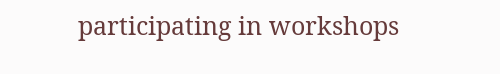participating in workshops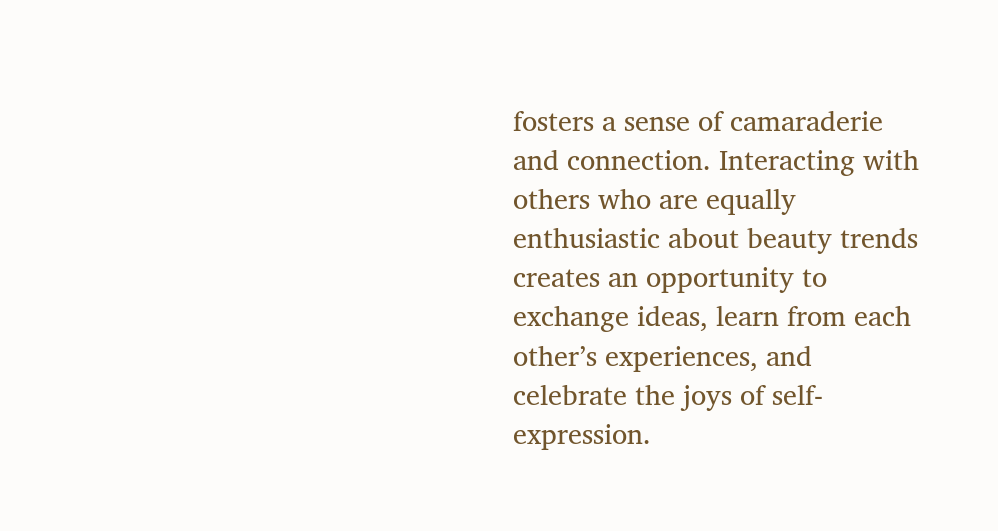fosters a sense of camaraderie and connection. Interacting with others who are equally enthusiastic about beauty trends creates an opportunity to exchange ideas, learn from each other’s experiences, and celebrate the joys of self-expression.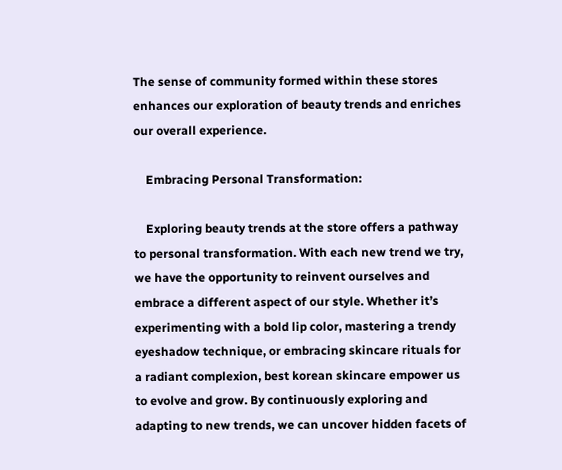The sense of community formed within these stores enhances our exploration of beauty trends and enriches our overall experience.

    Embracing Personal Transformation:

    Exploring beauty trends at the store offers a pathway to personal transformation. With each new trend we try, we have the opportunity to reinvent ourselves and embrace a different aspect of our style. Whether it’s experimenting with a bold lip color, mastering a trendy eyeshadow technique, or embracing skincare rituals for a radiant complexion, best korean skincare empower us to evolve and grow. By continuously exploring and adapting to new trends, we can uncover hidden facets of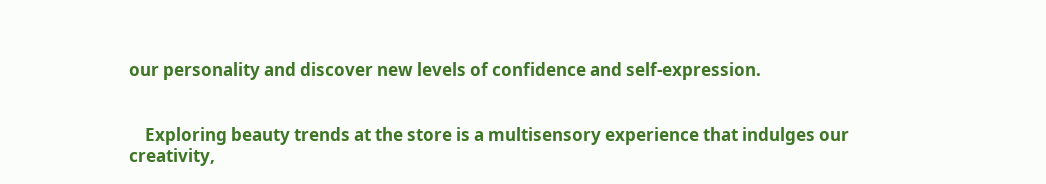our personality and discover new levels of confidence and self-expression.


    Exploring beauty trends at the store is a multisensory experience that indulges our creativity,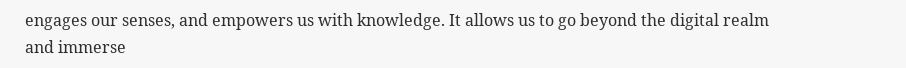engages our senses, and empowers us with knowledge. It allows us to go beyond the digital realm and immerse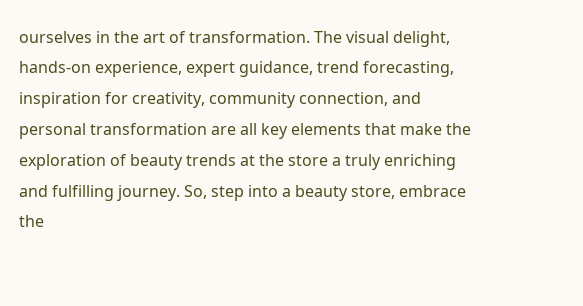ourselves in the art of transformation. The visual delight, hands-on experience, expert guidance, trend forecasting, inspiration for creativity, community connection, and personal transformation are all key elements that make the exploration of beauty trends at the store a truly enriching and fulfilling journey. So, step into a beauty store, embrace the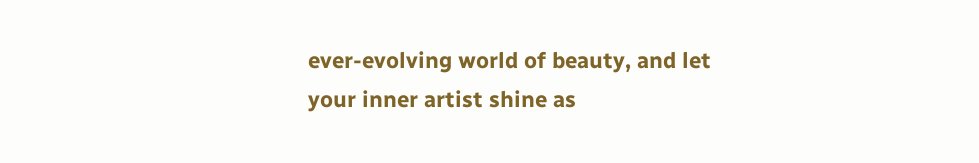ever-evolving world of beauty, and let your inner artist shine as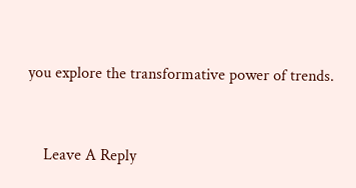you explore the transformative power of trends.


    Leave A Reply